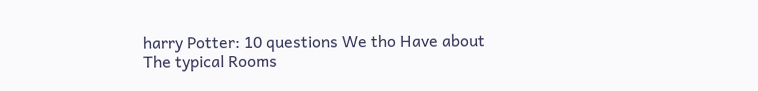harry Potter: 10 questions We tho Have about The typical Rooms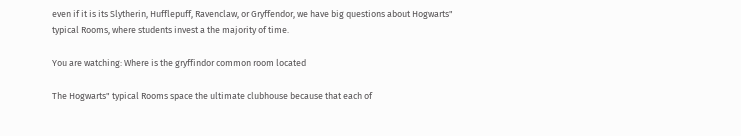even if it is its Slytherin, Hufflepuff, Ravenclaw, or Gryffendor, we have big questions about Hogwarts" typical Rooms, where students invest a the majority of time.

You are watching: Where is the gryffindor common room located

The Hogwarts" typical Rooms space the ultimate clubhouse because that each of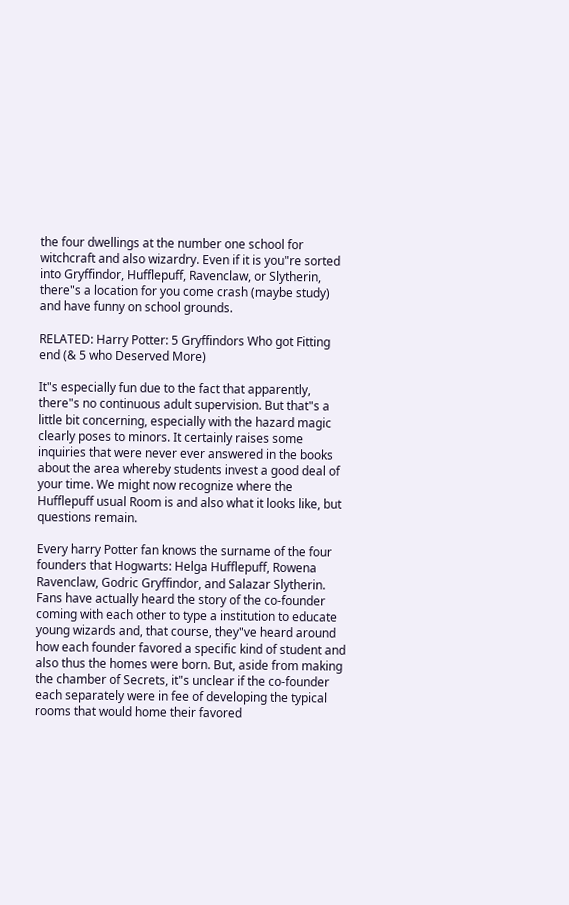the four dwellings at the number one school for witchcraft and also wizardry. Even if it is you"re sorted into Gryffindor, Hufflepuff, Ravenclaw, or Slytherin, there"s a location for you come crash (maybe study) and have funny on school grounds.

RELATED: Harry Potter: 5 Gryffindors Who got Fitting end (& 5 who Deserved More)

It"s especially fun due to the fact that apparently, there"s no continuous adult supervision. But that"s a little bit concerning, especially with the hazard magic clearly poses to minors. It certainly raises some inquiries that were never ever answered in the books about the area whereby students invest a good deal of your time. We might now recognize where the Hufflepuff usual Room is and also what it looks like, but questions remain.

Every harry Potter fan knows the surname of the four founders that Hogwarts: Helga Hufflepuff, Rowena Ravenclaw, Godric Gryffindor, and Salazar Slytherin. Fans have actually heard the story of the co-founder coming with each other to type a institution to educate young wizards and, that course, they"ve heard around how each founder favored a specific kind of student and also thus the homes were born. But, aside from making the chamber of Secrets, it"s unclear if the co-founder each separately were in fee of developing the typical rooms that would home their favored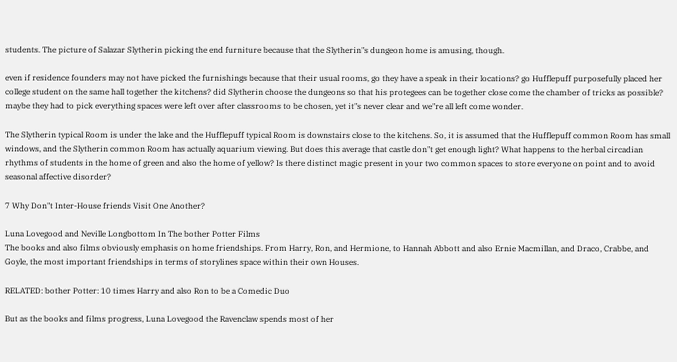students. The picture of Salazar Slytherin picking the end furniture because that the Slytherin"s dungeon home is amusing, though.

even if residence founders may not have picked the furnishings because that their usual rooms, go they have a speak in their locations? go Hufflepuff purposefully placed her college student on the same hall together the kitchens? did Slytherin choose the dungeons so that his protegees can be together close come the chamber of tricks as possible? maybe they had to pick everything spaces were left over after classrooms to be chosen, yet it"s never clear and we"re all left come wonder.

The Slytherin typical Room is under the lake and the Hufflepuff typical Room is downstairs close to the kitchens. So, it is assumed that the Hufflepuff common Room has small windows, and the Slytherin common Room has actually aquarium viewing. But does this average that castle don"t get enough light? What happens to the herbal circadian rhythms of students in the home of green and also the home of yellow? Is there distinct magic present in your two common spaces to store everyone on point and to avoid seasonal affective disorder?

7 Why Don"t Inter-House friends Visit One Another?

Luna Lovegood and Neville Longbottom In The bother Potter Films
The books and also films obviously emphasis on home friendships. From Harry, Ron, and Hermione, to Hannah Abbott and also Ernie Macmillan, and Draco, Crabbe, and Goyle, the most important friendships in terms of storylines space within their own Houses.

RELATED: bother Potter: 10 times Harry and also Ron to be a Comedic Duo

But as the books and films progress, Luna Lovegood the Ravenclaw spends most of her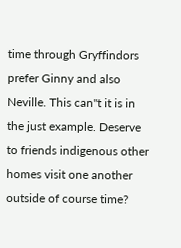time through Gryffindors prefer Ginny and also Neville. This can"t it is in the just example. Deserve to friends indigenous other homes visit one another outside of course time?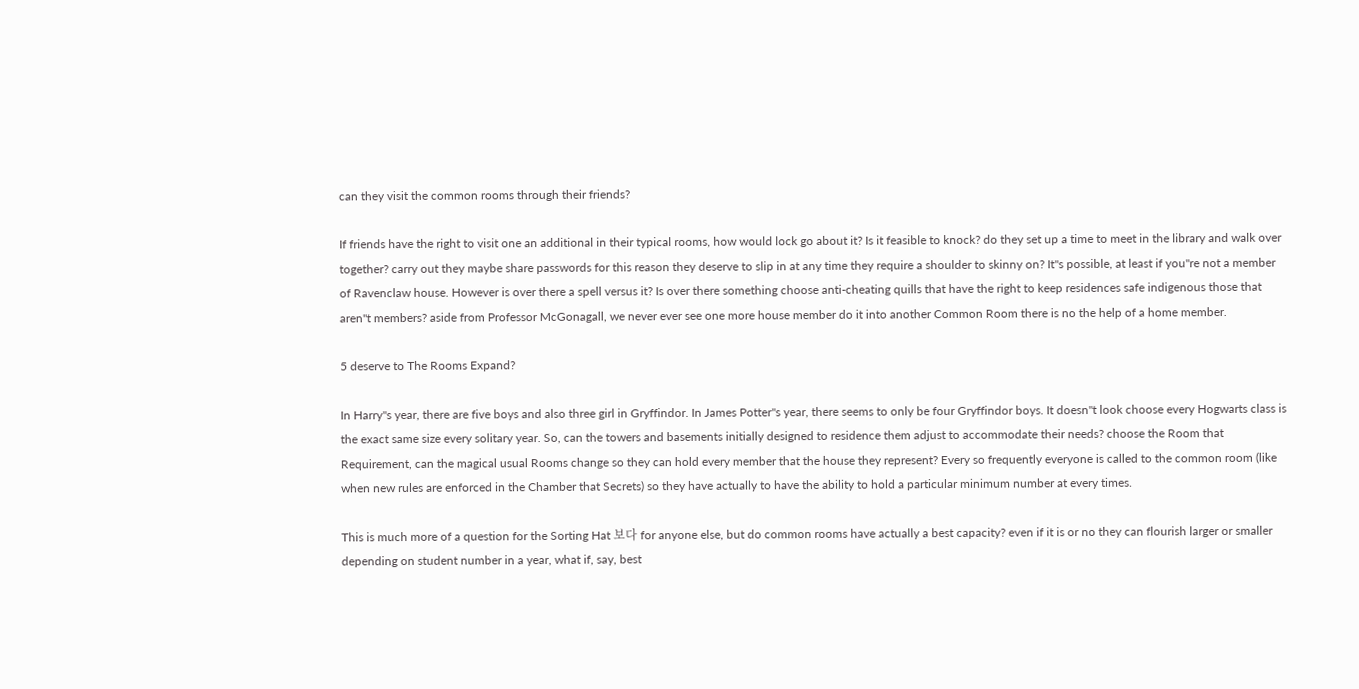can they visit the common rooms through their friends?

If friends have the right to visit one an additional in their typical rooms, how would lock go about it? Is it feasible to knock? do they set up a time to meet in the library and walk over together? carry out they maybe share passwords for this reason they deserve to slip in at any time they require a shoulder to skinny on? It"s possible, at least if you"re not a member of Ravenclaw house. However is over there a spell versus it? Is over there something choose anti-cheating quills that have the right to keep residences safe indigenous those that aren"t members? aside from Professor McGonagall, we never ever see one more house member do it into another Common Room there is no the help of a home member.

5 deserve to The Rooms Expand?

In Harry"s year, there are five boys and also three girl in Gryffindor. In James Potter"s year, there seems to only be four Gryffindor boys. It doesn"t look choose every Hogwarts class is the exact same size every solitary year. So, can the towers and basements initially designed to residence them adjust to accommodate their needs? choose the Room that Requirement, can the magical usual Rooms change so they can hold every member that the house they represent? Every so frequently everyone is called to the common room (like when new rules are enforced in the Chamber that Secrets) so they have actually to have the ability to hold a particular minimum number at every times.

This is much more of a question for the Sorting Hat 보다 for anyone else, but do common rooms have actually a best capacity? even if it is or no they can flourish larger or smaller depending on student number in a year, what if, say, best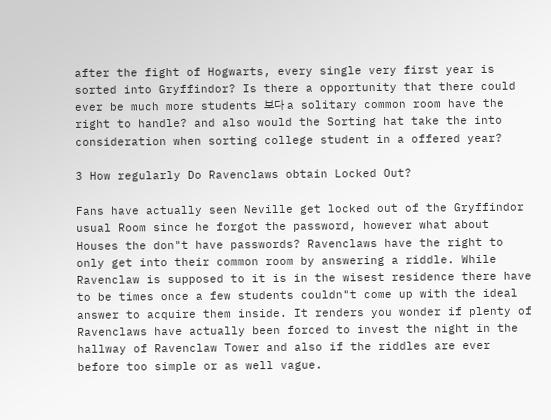after the fight of Hogwarts, every single very first year is sorted into Gryffindor? Is there a opportunity that there could ever be much more students 보다 a solitary common room have the right to handle? and also would the Sorting hat take the into consideration when sorting college student in a offered year?

3 How regularly Do Ravenclaws obtain Locked Out?

Fans have actually seen Neville get locked out of the Gryffindor usual Room since he forgot the password, however what about Houses the don"t have passwords? Ravenclaws have the right to only get into their common room by answering a riddle. While Ravenclaw is supposed to it is in the wisest residence there have to be times once a few students couldn"t come up with the ideal answer to acquire them inside. It renders you wonder if plenty of Ravenclaws have actually been forced to invest the night in the hallway of Ravenclaw Tower and also if the riddles are ever before too simple or as well vague.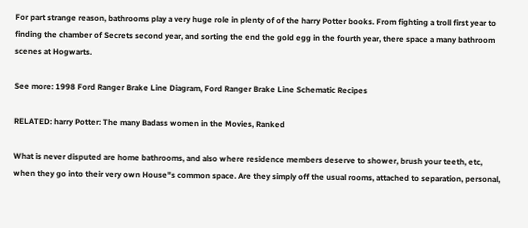For part strange reason, bathrooms play a very huge role in plenty of of the harry Potter books. From fighting a troll first year to finding the chamber of Secrets second year, and sorting the end the gold egg in the fourth year, there space a many bathroom scenes at Hogwarts.

See more: 1998 Ford Ranger Brake Line Diagram, Ford Ranger Brake Line Schematic Recipes

RELATED: harry Potter: The many Badass women in the Movies, Ranked

What is never disputed are home bathrooms, and also where residence members deserve to shower, brush your teeth, etc, when they go into their very own House"s common space. Are they simply off the usual rooms, attached to separation, personal,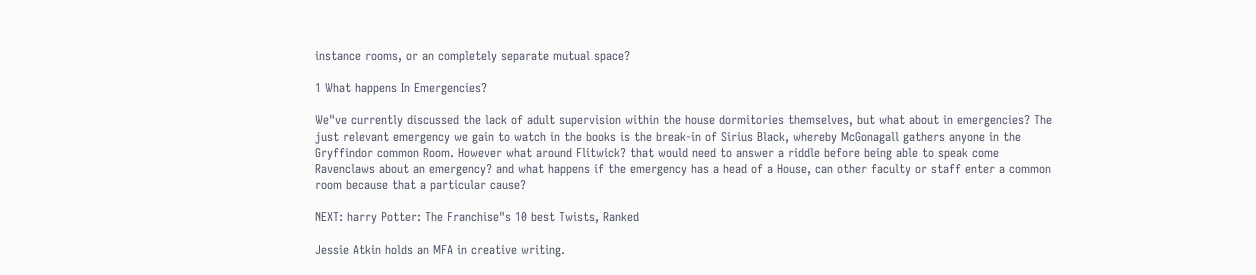instance rooms, or an completely separate mutual space?

1 What happens In Emergencies?

We"ve currently discussed the lack of adult supervision within the house dormitories themselves, but what about in emergencies? The just relevant emergency we gain to watch in the books is the break-in of Sirius Black, whereby McGonagall gathers anyone in the Gryffindor common Room. However what around Flitwick? that would need to answer a riddle before being able to speak come Ravenclaws about an emergency? and what happens if the emergency has a head of a House, can other faculty or staff enter a common room because that a particular cause?

NEXT: harry Potter: The Franchise"s 10 best Twists, Ranked

Jessie Atkin holds an MFA in creative writing.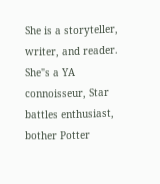She is a storyteller, writer, and reader. She"s a YA connoisseur, Star battles enthusiast, bother Potter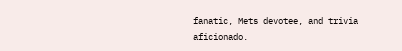fanatic, Mets devotee, and trivia aficionado.